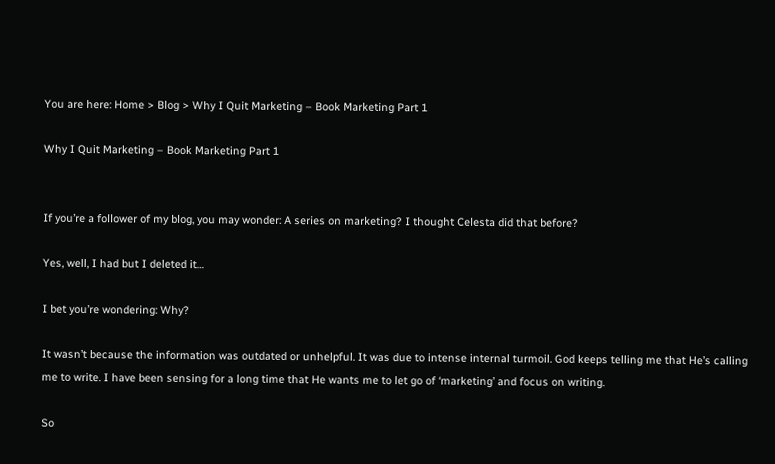You are here: Home > Blog > Why I Quit Marketing – Book Marketing Part 1

Why I Quit Marketing – Book Marketing Part 1


If you’re a follower of my blog, you may wonder: A series on marketing? I thought Celesta did that before?

Yes, well, I had but I deleted it…

I bet you’re wondering: Why?

It wasn’t because the information was outdated or unhelpful. It was due to intense internal turmoil. God keeps telling me that He’s calling me to write. I have been sensing for a long time that He wants me to let go of ‘marketing’ and focus on writing.

So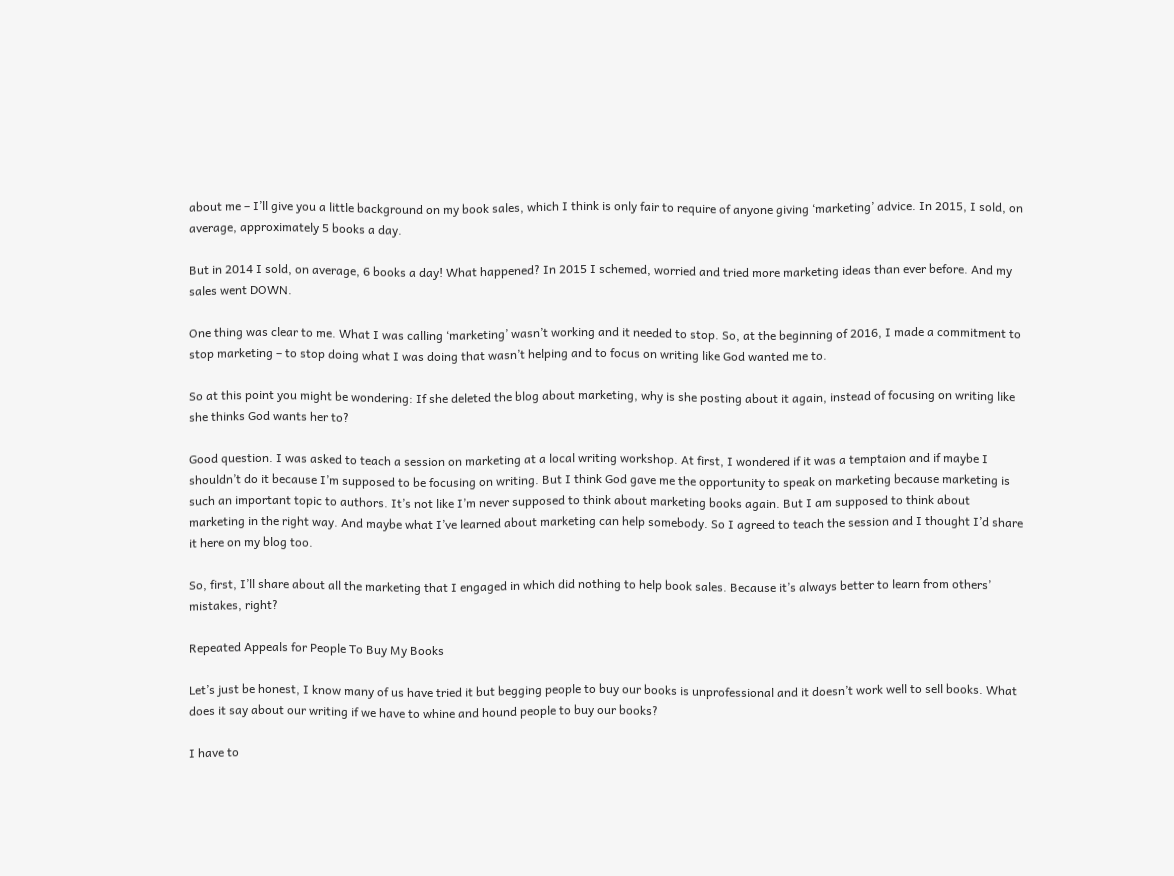about me – I’ll give you a little background on my book sales, which I think is only fair to require of anyone giving ‘marketing’ advice. In 2015, I sold, on average, approximately 5 books a day.

But in 2014 I sold, on average, 6 books a day! What happened? In 2015 I schemed, worried and tried more marketing ideas than ever before. And my sales went DOWN.

One thing was clear to me. What I was calling ‘marketing’ wasn’t working and it needed to stop. So, at the beginning of 2016, I made a commitment to stop marketing – to stop doing what I was doing that wasn’t helping and to focus on writing like God wanted me to.

So at this point you might be wondering: If she deleted the blog about marketing, why is she posting about it again, instead of focusing on writing like she thinks God wants her to?

Good question. I was asked to teach a session on marketing at a local writing workshop. At first, I wondered if it was a temptaion and if maybe I shouldn’t do it because I’m supposed to be focusing on writing. But I think God gave me the opportunity to speak on marketing because marketing is such an important topic to authors. It’s not like I’m never supposed to think about marketing books again. But I am supposed to think about marketing in the right way. And maybe what I’ve learned about marketing can help somebody. So I agreed to teach the session and I thought I’d share it here on my blog too.

So, first, I’ll share about all the marketing that I engaged in which did nothing to help book sales. Because it’s always better to learn from others’ mistakes, right?

Repeated Appeals for People To Buy My Books

Let’s just be honest, I know many of us have tried it but begging people to buy our books is unprofessional and it doesn’t work well to sell books. What does it say about our writing if we have to whine and hound people to buy our books?

I have to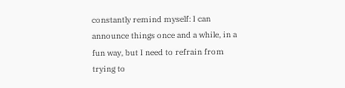constantly remind myself: I can announce things once and a while, in a fun way, but I need to refrain from trying to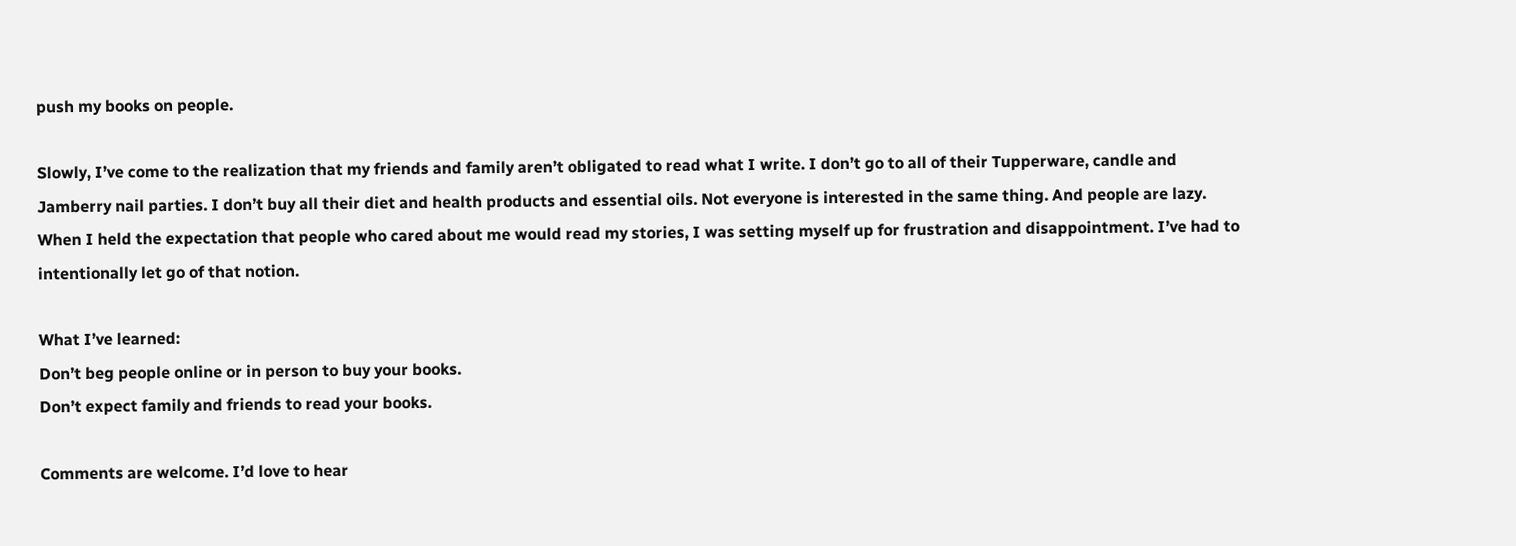push my books on people.

Slowly, I’ve come to the realization that my friends and family aren’t obligated to read what I write. I don’t go to all of their Tupperware, candle and Jamberry nail parties. I don’t buy all their diet and health products and essential oils. Not everyone is interested in the same thing. And people are lazy. When I held the expectation that people who cared about me would read my stories, I was setting myself up for frustration and disappointment. I’ve had to intentionally let go of that notion.

What I’ve learned:
Don’t beg people online or in person to buy your books.
Don’t expect family and friends to read your books.

Comments are welcome. I’d love to hear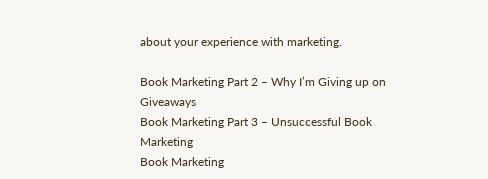about your experience with marketing.

Book Marketing Part 2 – Why I’m Giving up on Giveaways
Book Marketing Part 3 – Unsuccessful Book Marketing
Book Marketing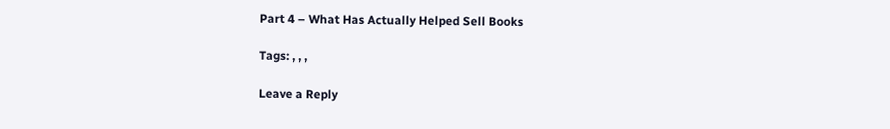Part 4 – What Has Actually Helped Sell Books

Tags: , , ,

Leave a Reply